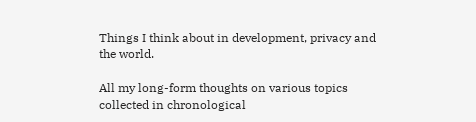Things I think about in development, privacy and the world.

All my long-form thoughts on various topics collected in chronological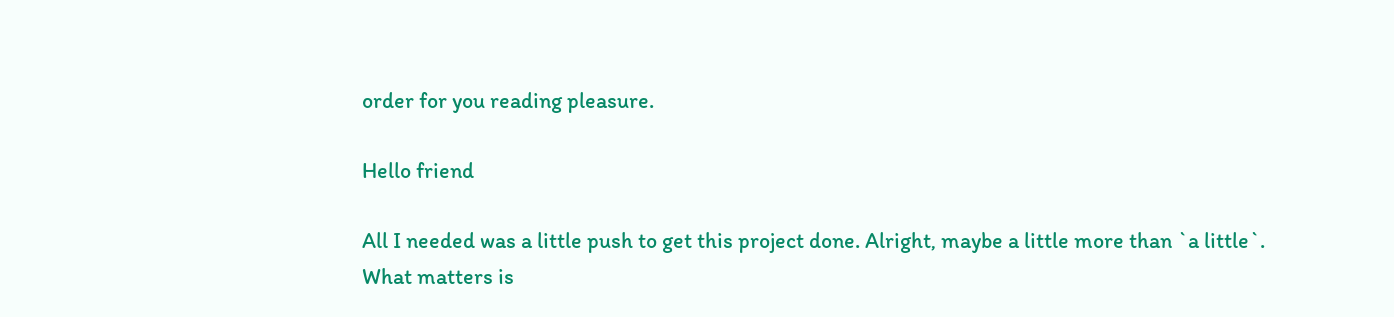order for you reading pleasure.

Hello friend

All I needed was a little push to get this project done. Alright, maybe a little more than `a little`. What matters is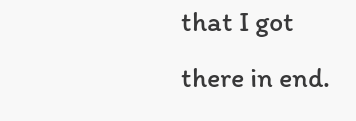that I got there in end.